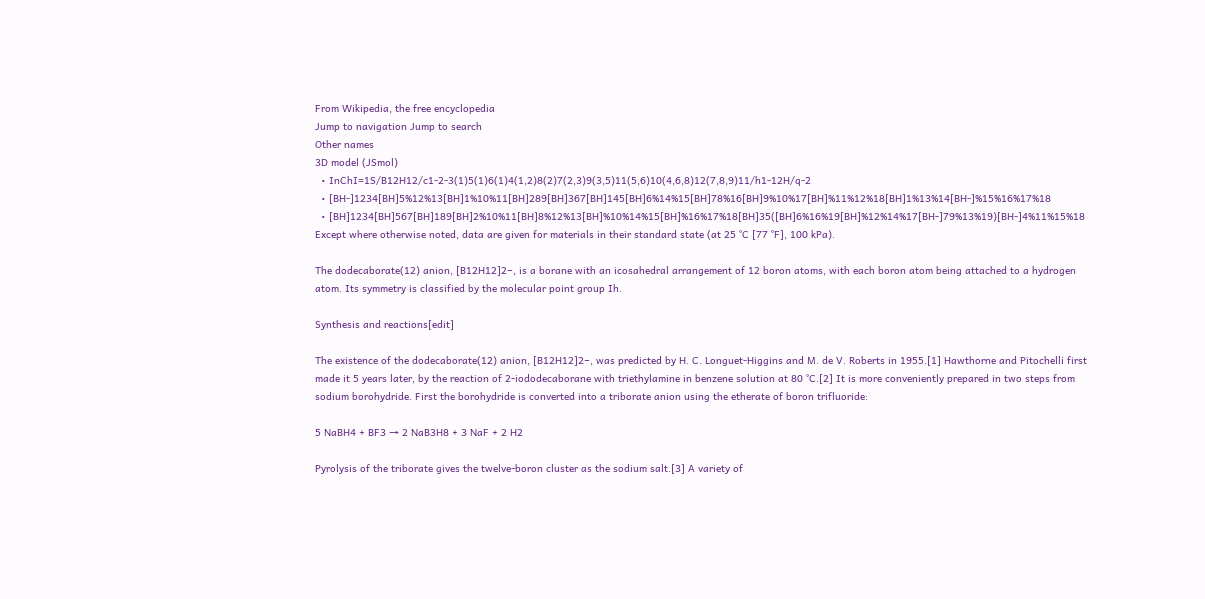From Wikipedia, the free encyclopedia
Jump to navigation Jump to search
Other names
3D model (JSmol)
  • InChI=1S/B12H12/c1-2-3(1)5(1)6(1)4(1,2)8(2)7(2,3)9(3,5)11(5,6)10(4,6,8)12(7,8,9)11/h1-12H/q-2
  • [BH-]1234[BH]5%12%13[BH]1%10%11[BH]289[BH]367[BH]145[BH]6%14%15[BH]78%16[BH]9%10%17[BH]%11%12%18[BH]1%13%14[BH-]%15%16%17%18
  • [BH]1234[BH]567[BH]189[BH]2%10%11[BH]8%12%13[BH]%10%14%15[BH]%16%17%18[BH]35([BH]6%16%19[BH]%12%14%17[BH-]79%13%19)[BH-]4%11%15%18
Except where otherwise noted, data are given for materials in their standard state (at 25 °C [77 °F], 100 kPa).

The dodecaborate(12) anion, [B12H12]2−, is a borane with an icosahedral arrangement of 12 boron atoms, with each boron atom being attached to a hydrogen atom. Its symmetry is classified by the molecular point group Ih.

Synthesis and reactions[edit]

The existence of the dodecaborate(12) anion, [B12H12]2−, was predicted by H. C. Longuet-Higgins and M. de V. Roberts in 1955.[1] Hawthorne and Pitochelli first made it 5 years later, by the reaction of 2-iododecaborane with triethylamine in benzene solution at 80 °C.[2] It is more conveniently prepared in two steps from sodium borohydride. First the borohydride is converted into a triborate anion using the etherate of boron trifluoride:

5 NaBH4 + BF3 → 2 NaB3H8 + 3 NaF + 2 H2

Pyrolysis of the triborate gives the twelve-boron cluster as the sodium salt.[3] A variety of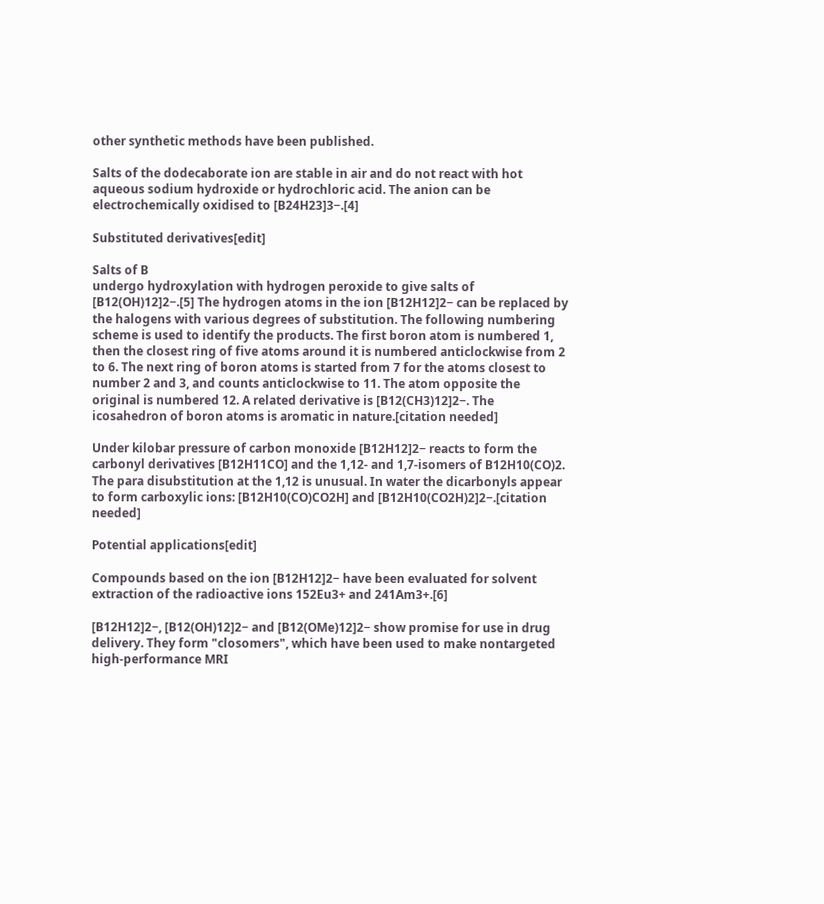other synthetic methods have been published.

Salts of the dodecaborate ion are stable in air and do not react with hot aqueous sodium hydroxide or hydrochloric acid. The anion can be electrochemically oxidised to [B24H23]3−.[4]

Substituted derivatives[edit]

Salts of B
undergo hydroxylation with hydrogen peroxide to give salts of [B12(OH)12]2−.[5] The hydrogen atoms in the ion [B12H12]2− can be replaced by the halogens with various degrees of substitution. The following numbering scheme is used to identify the products. The first boron atom is numbered 1, then the closest ring of five atoms around it is numbered anticlockwise from 2 to 6. The next ring of boron atoms is started from 7 for the atoms closest to number 2 and 3, and counts anticlockwise to 11. The atom opposite the original is numbered 12. A related derivative is [B12(CH3)12]2−. The icosahedron of boron atoms is aromatic in nature.[citation needed]

Under kilobar pressure of carbon monoxide [B12H12]2− reacts to form the carbonyl derivatives [B12H11CO] and the 1,12- and 1,7-isomers of B12H10(CO)2. The para disubstitution at the 1,12 is unusual. In water the dicarbonyls appear to form carboxylic ions: [B12H10(CO)CO2H] and [B12H10(CO2H)2]2−.[citation needed]

Potential applications[edit]

Compounds based on the ion [B12H12]2− have been evaluated for solvent extraction of the radioactive ions 152Eu3+ and 241Am3+.[6]

[B12H12]2−, [B12(OH)12]2− and [B12(OMe)12]2− show promise for use in drug delivery. They form "closomers", which have been used to make nontargeted high-performance MRI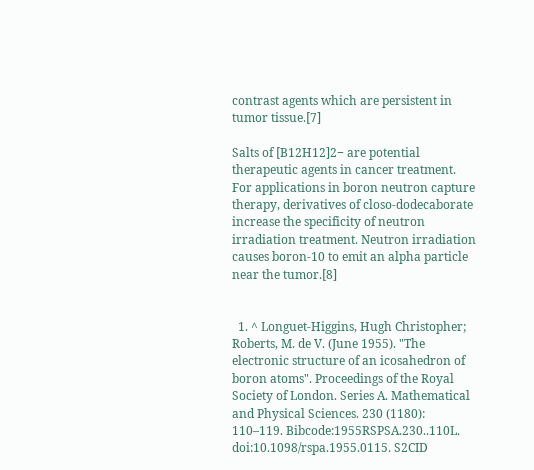contrast agents which are persistent in tumor tissue.[7]

Salts of [B12H12]2− are potential therapeutic agents in cancer treatment. For applications in boron neutron capture therapy, derivatives of closo-dodecaborate increase the specificity of neutron irradiation treatment. Neutron irradiation causes boron-10 to emit an alpha particle near the tumor.[8]


  1. ^ Longuet-Higgins, Hugh Christopher; Roberts, M. de V. (June 1955). "The electronic structure of an icosahedron of boron atoms". Proceedings of the Royal Society of London. Series A. Mathematical and Physical Sciences. 230 (1180): 110–119. Bibcode:1955RSPSA.230..110L. doi:10.1098/rspa.1955.0115. S2CID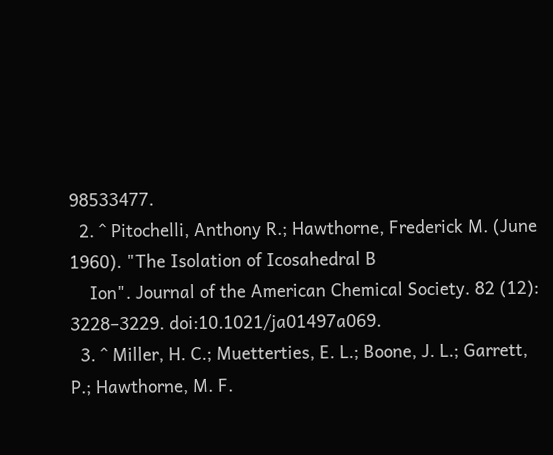98533477.
  2. ^ Pitochelli, Anthony R.; Hawthorne, Frederick M. (June 1960). "The Isolation of Icosahedral B
    Ion". Journal of the American Chemical Society. 82 (12): 3228–3229. doi:10.1021/ja01497a069.
  3. ^ Miller, H. C.; Muetterties, E. L.; Boone, J. L.; Garrett, P.; Hawthorne, M. F.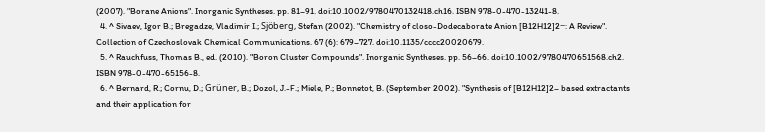(2007). "Borane Anions". Inorganic Syntheses. pp. 81–91. doi:10.1002/9780470132418.ch16. ISBN 978-0-470-13241-8.
  4. ^ Sivaev, Igor B.; Bregadze, Vladimir I.; Sjöberg, Stefan (2002). "Chemistry of closo-Dodecaborate Anion [B12H12]2−: A Review". Collection of Czechoslovak Chemical Communications. 67 (6): 679–727. doi:10.1135/cccc20020679.
  5. ^ Rauchfuss, Thomas B., ed. (2010). "Boron Cluster Compounds". Inorganic Syntheses. pp. 56–66. doi:10.1002/9780470651568.ch2. ISBN 978-0-470-65156-8.
  6. ^ Bernard, R.; Cornu, D.; Grüner, B.; Dozol, J.-F.; Miele, P.; Bonnetot, B. (September 2002). "Synthesis of [B12H12]2– based extractants and their application for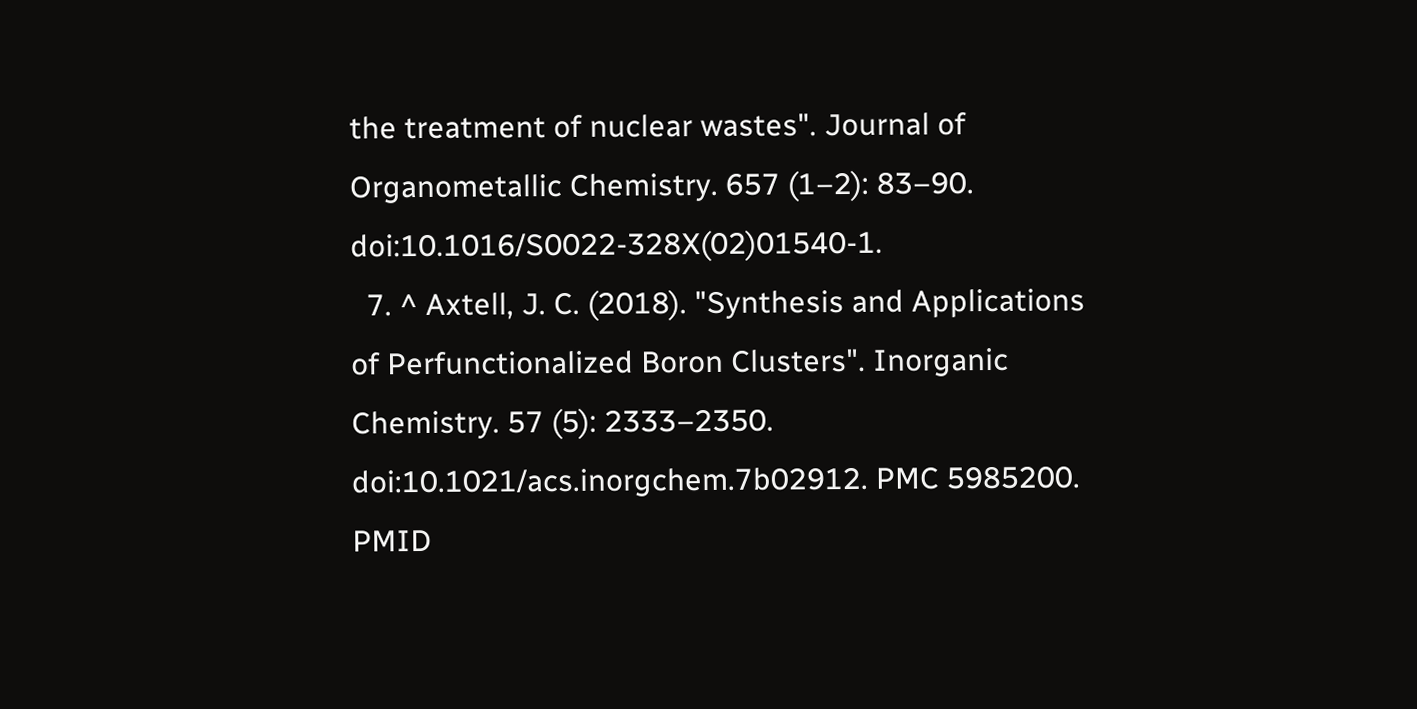the treatment of nuclear wastes". Journal of Organometallic Chemistry. 657 (1–2): 83–90. doi:10.1016/S0022-328X(02)01540-1.
  7. ^ Axtell, J. C. (2018). "Synthesis and Applications of Perfunctionalized Boron Clusters". Inorganic Chemistry. 57 (5): 2333–2350. doi:10.1021/acs.inorgchem.7b02912. PMC 5985200. PMID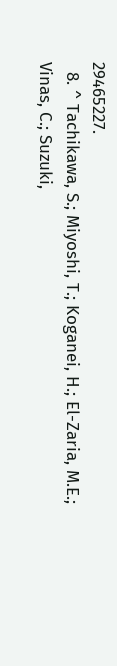29465227.
  8. ^ Tachikawa, S.; Miyoshi, T.; Koganei, H.; El-Zaria, M.E.; Vinas, C.; Suzuki,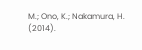M.; Ono, K.; Nakamura, H. (2014).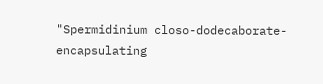"Spermidinium closo-dodecaborate-encapsulating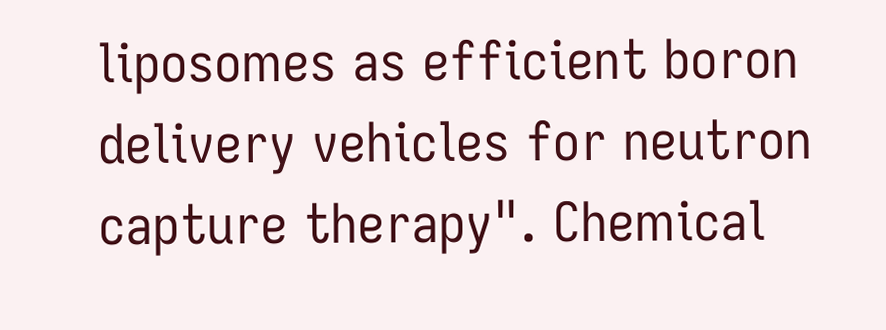liposomes as efficient boron delivery vehicles for neutron capture therapy". Chemical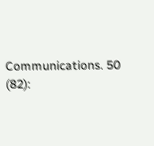Communications. 50 (82):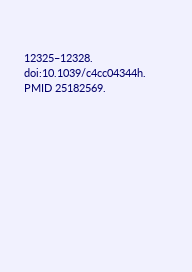12325–12328. doi:10.1039/c4cc04344h. PMID 25182569.